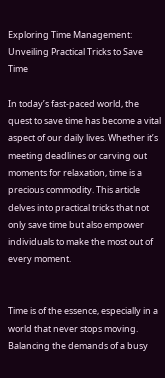Exploring Time Management: Unveiling Practical Tricks to Save Time

In today’s fast-paced world, the quest to save time has become a vital aspect of our daily lives. Whether it’s meeting deadlines or carving out moments for relaxation, time is a precious commodity. This article delves into practical tricks that not only save time but also empower individuals to make the most out of every moment.


Time is of the essence, especially in a world that never stops moving. Balancing the demands of a busy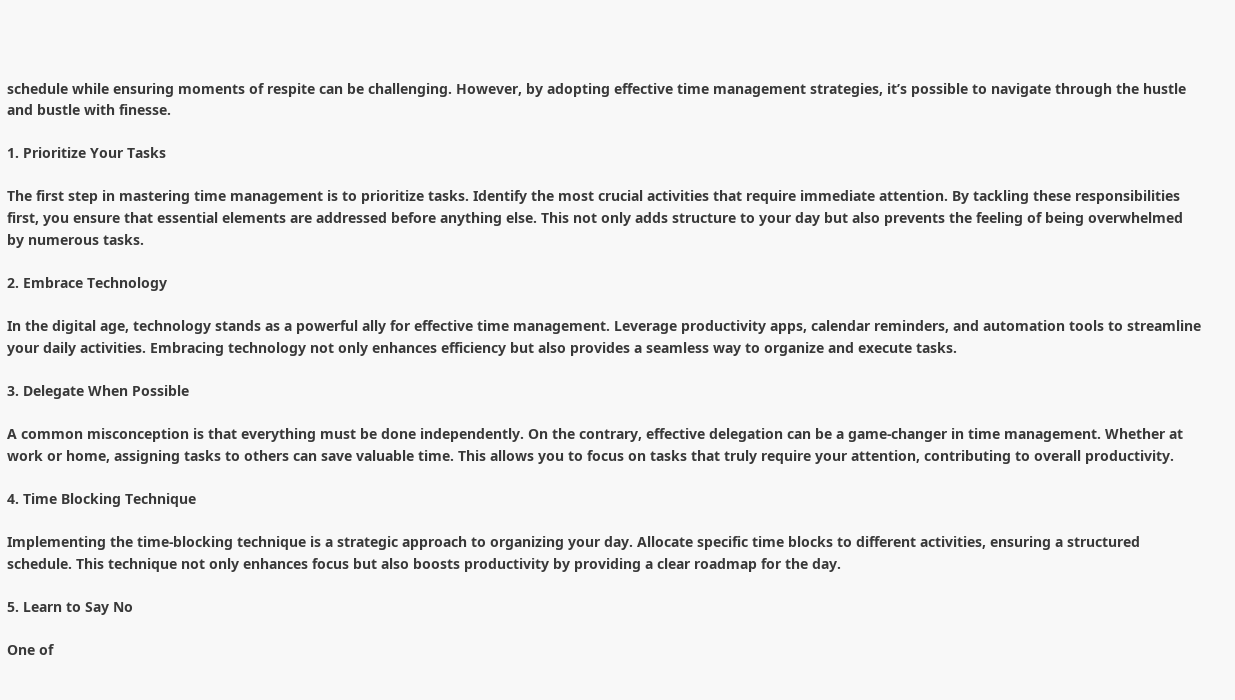schedule while ensuring moments of respite can be challenging. However, by adopting effective time management strategies, it’s possible to navigate through the hustle and bustle with finesse.

1. Prioritize Your Tasks

The first step in mastering time management is to prioritize tasks. Identify the most crucial activities that require immediate attention. By tackling these responsibilities first, you ensure that essential elements are addressed before anything else. This not only adds structure to your day but also prevents the feeling of being overwhelmed by numerous tasks.

2. Embrace Technology

In the digital age, technology stands as a powerful ally for effective time management. Leverage productivity apps, calendar reminders, and automation tools to streamline your daily activities. Embracing technology not only enhances efficiency but also provides a seamless way to organize and execute tasks.

3. Delegate When Possible

A common misconception is that everything must be done independently. On the contrary, effective delegation can be a game-changer in time management. Whether at work or home, assigning tasks to others can save valuable time. This allows you to focus on tasks that truly require your attention, contributing to overall productivity.

4. Time Blocking Technique

Implementing the time-blocking technique is a strategic approach to organizing your day. Allocate specific time blocks to different activities, ensuring a structured schedule. This technique not only enhances focus but also boosts productivity by providing a clear roadmap for the day.

5. Learn to Say No

One of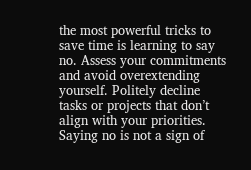the most powerful tricks to save time is learning to say no. Assess your commitments and avoid overextending yourself. Politely decline tasks or projects that don’t align with your priorities. Saying no is not a sign of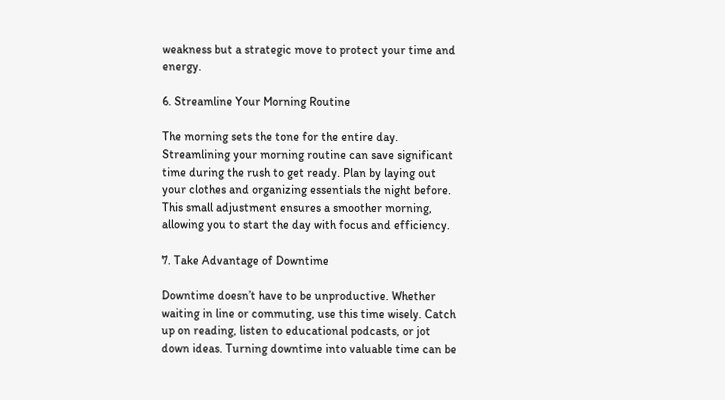weakness but a strategic move to protect your time and energy.

6. Streamline Your Morning Routine

The morning sets the tone for the entire day. Streamlining your morning routine can save significant time during the rush to get ready. Plan by laying out your clothes and organizing essentials the night before. This small adjustment ensures a smoother morning, allowing you to start the day with focus and efficiency.

7. Take Advantage of Downtime

Downtime doesn’t have to be unproductive. Whether waiting in line or commuting, use this time wisely. Catch up on reading, listen to educational podcasts, or jot down ideas. Turning downtime into valuable time can be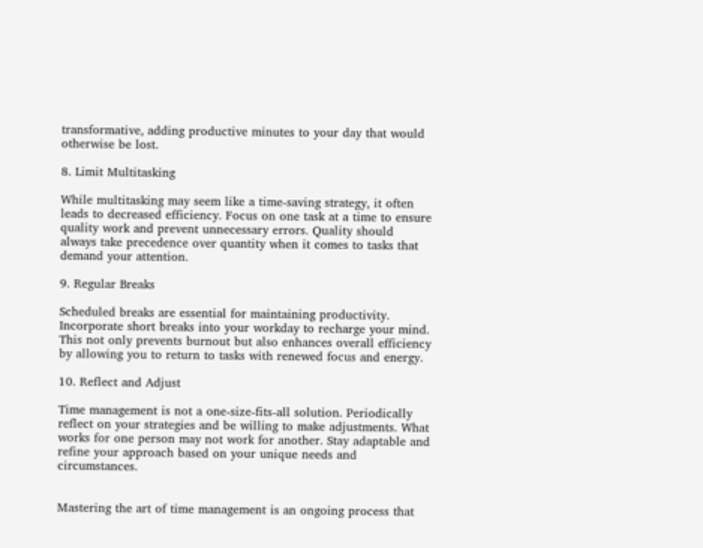transformative, adding productive minutes to your day that would otherwise be lost.

8. Limit Multitasking

While multitasking may seem like a time-saving strategy, it often leads to decreased efficiency. Focus on one task at a time to ensure quality work and prevent unnecessary errors. Quality should always take precedence over quantity when it comes to tasks that demand your attention.

9. Regular Breaks

Scheduled breaks are essential for maintaining productivity. Incorporate short breaks into your workday to recharge your mind. This not only prevents burnout but also enhances overall efficiency by allowing you to return to tasks with renewed focus and energy.

10. Reflect and Adjust

Time management is not a one-size-fits-all solution. Periodically reflect on your strategies and be willing to make adjustments. What works for one person may not work for another. Stay adaptable and refine your approach based on your unique needs and circumstances.


Mastering the art of time management is an ongoing process that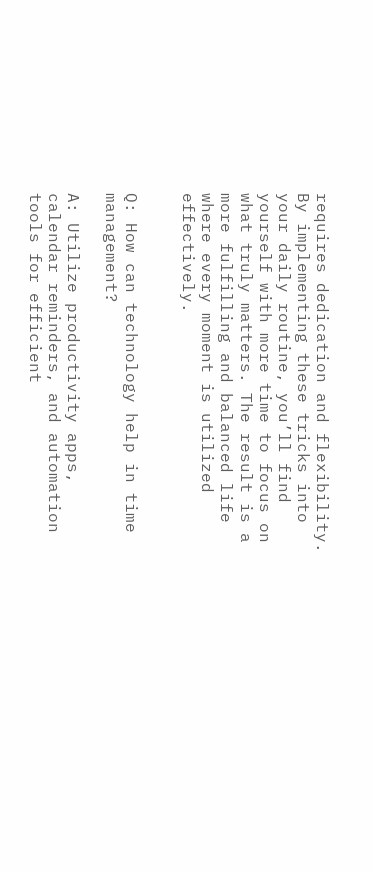requires dedication and flexibility. By implementing these tricks into your daily routine, you’ll find yourself with more time to focus on what truly matters. The result is a more fulfilling and balanced life where every moment is utilized effectively.


Q: How can technology help in time management?

A: Utilize productivity apps, calendar reminders, and automation tools for efficient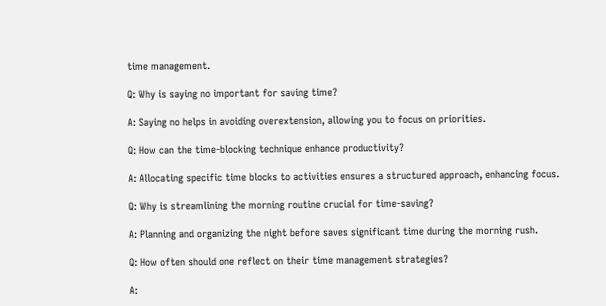time management.

Q: Why is saying no important for saving time?

A: Saying no helps in avoiding overextension, allowing you to focus on priorities.

Q: How can the time-blocking technique enhance productivity?

A: Allocating specific time blocks to activities ensures a structured approach, enhancing focus.

Q: Why is streamlining the morning routine crucial for time-saving?

A: Planning and organizing the night before saves significant time during the morning rush.

Q: How often should one reflect on their time management strategies?

A: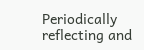Periodically reflecting and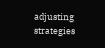adjusting strategies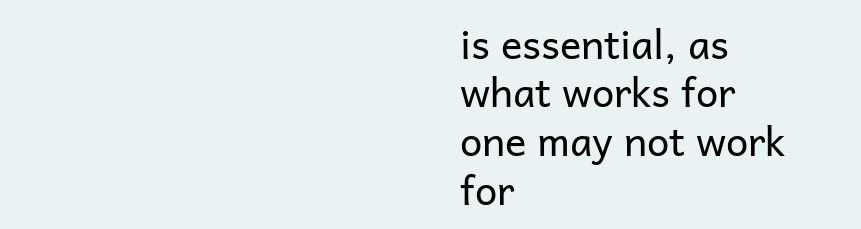is essential, as what works for one may not work for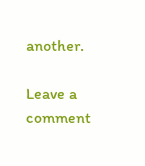another.

Leave a comment